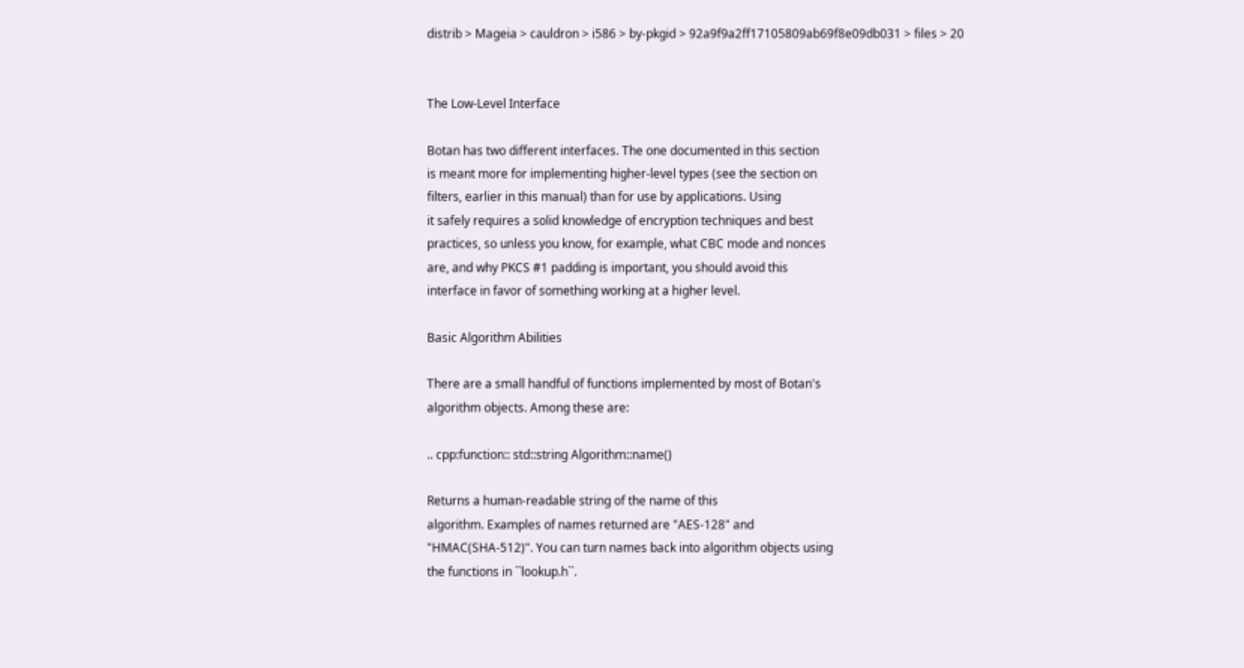distrib > Mageia > cauldron > i586 > by-pkgid > 92a9f9a2ff17105809ab69f8e09db031 > files > 20


The Low-Level Interface

Botan has two different interfaces. The one documented in this section
is meant more for implementing higher-level types (see the section on
filters, earlier in this manual) than for use by applications. Using
it safely requires a solid knowledge of encryption techniques and best
practices, so unless you know, for example, what CBC mode and nonces
are, and why PKCS #1 padding is important, you should avoid this
interface in favor of something working at a higher level.

Basic Algorithm Abilities

There are a small handful of functions implemented by most of Botan's
algorithm objects. Among these are:

.. cpp:function:: std::string Algorithm::name()

Returns a human-readable string of the name of this
algorithm. Examples of names returned are "AES-128" and
"HMAC(SHA-512)". You can turn names back into algorithm objects using
the functions in ``lookup.h``.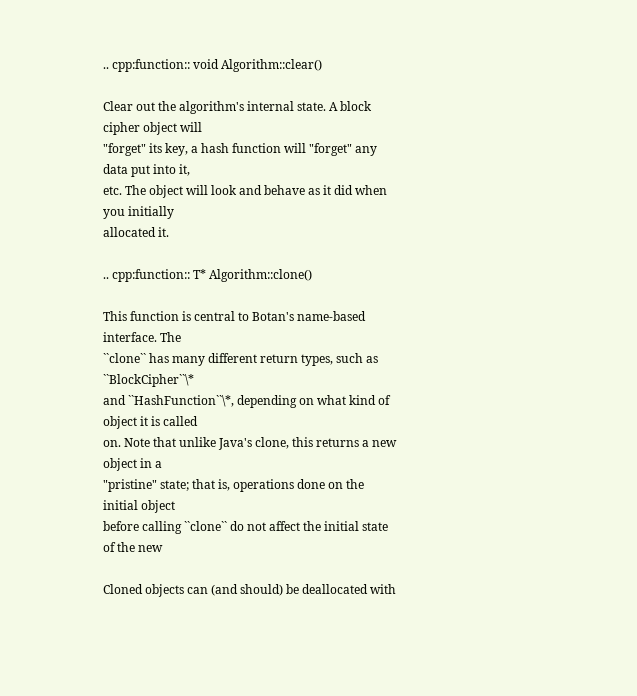.. cpp:function:: void Algorithm::clear()

Clear out the algorithm's internal state. A block cipher object will
"forget" its key, a hash function will "forget" any data put into it,
etc. The object will look and behave as it did when you initially
allocated it.

.. cpp:function:: T* Algorithm::clone()

This function is central to Botan's name-based interface. The
``clone`` has many different return types, such as ``BlockCipher``\*
and ``HashFunction``\*, depending on what kind of object it is called
on. Note that unlike Java's clone, this returns a new object in a
"pristine" state; that is, operations done on the initial object
before calling ``clone`` do not affect the initial state of the new

Cloned objects can (and should) be deallocated with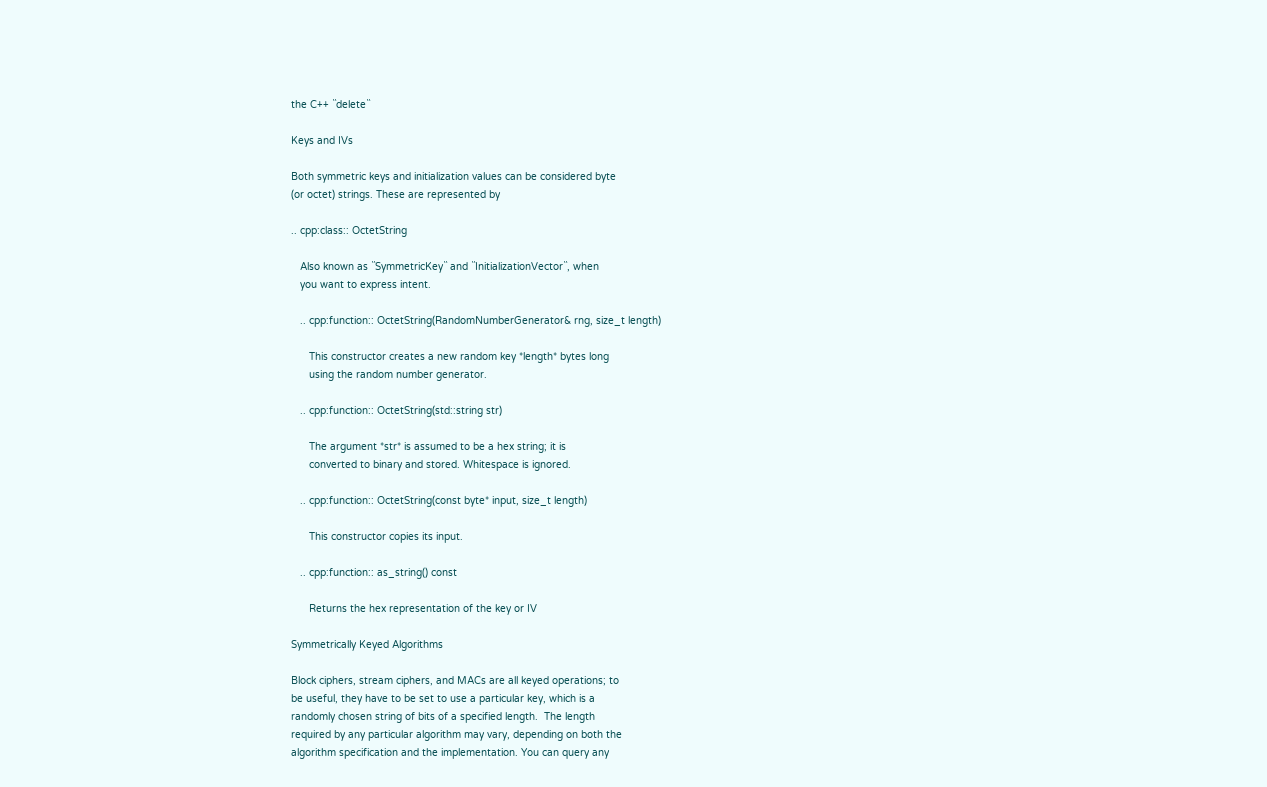the C++ ``delete``

Keys and IVs

Both symmetric keys and initialization values can be considered byte
(or octet) strings. These are represented by

.. cpp:class:: OctetString

   Also known as ``SymmetricKey`` and ``InitializationVector``, when
   you want to express intent.

   .. cpp:function:: OctetString(RandomNumberGenerator& rng, size_t length)

      This constructor creates a new random key *length* bytes long
      using the random number generator.

   .. cpp:function:: OctetString(std::string str)

      The argument *str* is assumed to be a hex string; it is
      converted to binary and stored. Whitespace is ignored.

   .. cpp:function:: OctetString(const byte* input, size_t length)

      This constructor copies its input.

   .. cpp:function:: as_string() const

      Returns the hex representation of the key or IV

Symmetrically Keyed Algorithms

Block ciphers, stream ciphers, and MACs are all keyed operations; to
be useful, they have to be set to use a particular key, which is a
randomly chosen string of bits of a specified length.  The length
required by any particular algorithm may vary, depending on both the
algorithm specification and the implementation. You can query any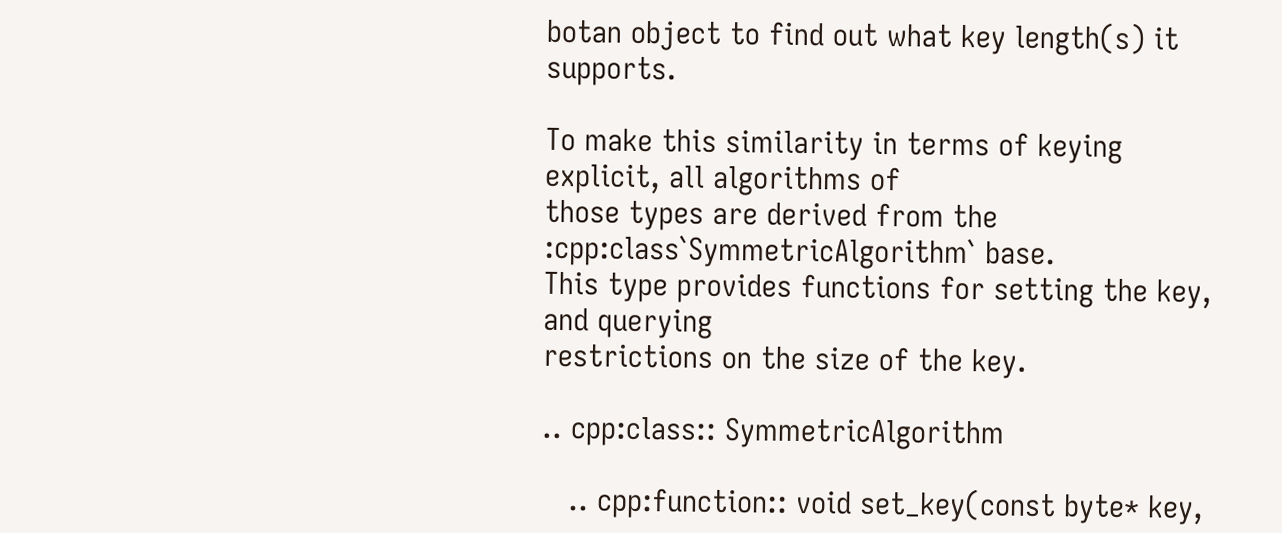botan object to find out what key length(s) it supports.

To make this similarity in terms of keying explicit, all algorithms of
those types are derived from the :cpp:class`SymmetricAlgorithm` base.
This type provides functions for setting the key, and querying
restrictions on the size of the key.

.. cpp:class:: SymmetricAlgorithm

   .. cpp:function:: void set_key(const byte* key,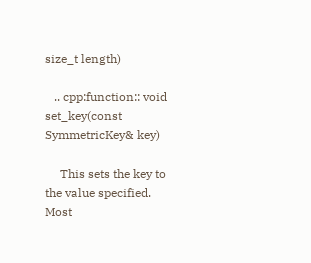size_t length)

   .. cpp:function:: void set_key(const SymmetricKey& key)

     This sets the key to the value specified. Most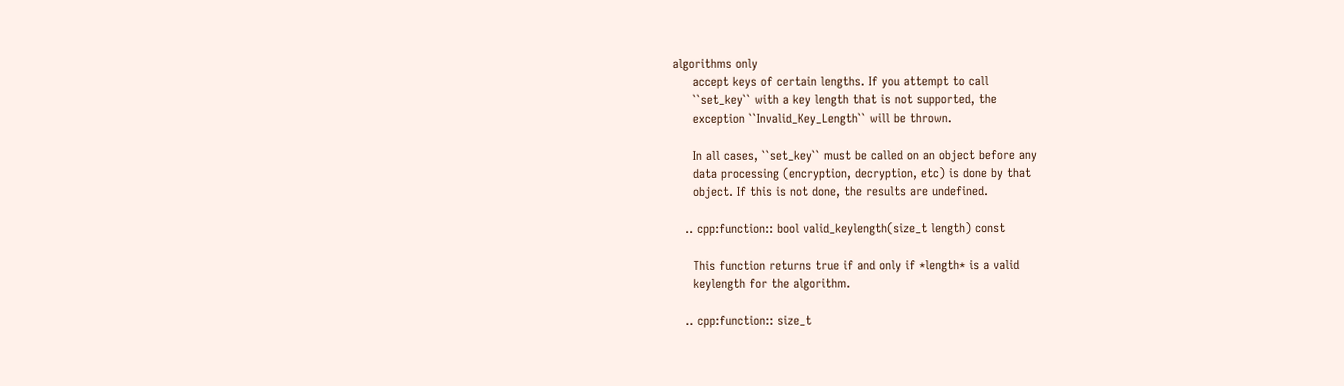algorithms only
     accept keys of certain lengths. If you attempt to call
     ``set_key`` with a key length that is not supported, the
     exception ``Invalid_Key_Length`` will be thrown.

     In all cases, ``set_key`` must be called on an object before any
     data processing (encryption, decryption, etc) is done by that
     object. If this is not done, the results are undefined.

   .. cpp:function:: bool valid_keylength(size_t length) const

     This function returns true if and only if *length* is a valid
     keylength for the algorithm.

   .. cpp:function:: size_t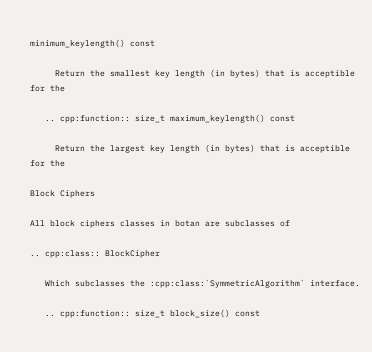minimum_keylength() const

     Return the smallest key length (in bytes) that is acceptible for the

   .. cpp:function:: size_t maximum_keylength() const

     Return the largest key length (in bytes) that is acceptible for the

Block Ciphers

All block ciphers classes in botan are subclasses of

.. cpp:class:: BlockCipher

   Which subclasses the :cpp:class:`SymmetricAlgorithm` interface.

   .. cpp:function:: size_t block_size() const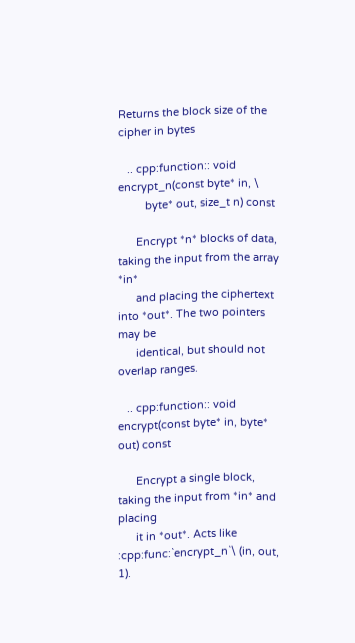Returns the block size of the cipher in bytes

   .. cpp:function:: void encrypt_n(const byte* in, \
         byte* out, size_t n) const

      Encrypt *n* blocks of data, taking the input from the array *in*
      and placing the ciphertext into *out*. The two pointers may be
      identical, but should not overlap ranges.

   .. cpp:function:: void encrypt(const byte* in, byte* out) const

      Encrypt a single block, taking the input from *in* and placing
      it in *out*. Acts like :cpp:func:`encrypt_n`\ (in, out, 1).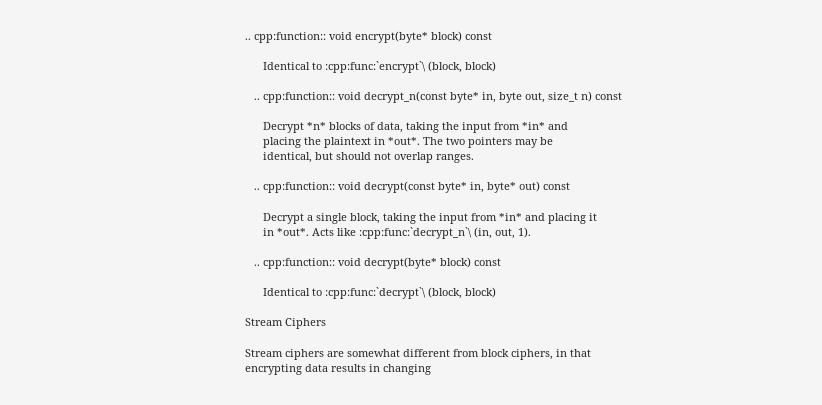.. cpp:function:: void encrypt(byte* block) const

      Identical to :cpp:func:`encrypt`\ (block, block)

   .. cpp:function:: void decrypt_n(const byte* in, byte out, size_t n) const

      Decrypt *n* blocks of data, taking the input from *in* and
      placing the plaintext in *out*. The two pointers may be
      identical, but should not overlap ranges.

   .. cpp:function:: void decrypt(const byte* in, byte* out) const

      Decrypt a single block, taking the input from *in* and placing it
      in *out*. Acts like :cpp:func:`decrypt_n`\ (in, out, 1).

   .. cpp:function:: void decrypt(byte* block) const

      Identical to :cpp:func:`decrypt`\ (block, block)

Stream Ciphers

Stream ciphers are somewhat different from block ciphers, in that
encrypting data results in changing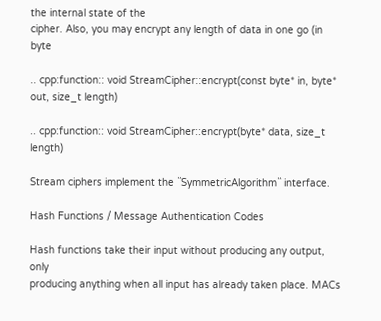the internal state of the
cipher. Also, you may encrypt any length of data in one go (in byte

.. cpp:function:: void StreamCipher::encrypt(const byte* in, byte* out, size_t length)

.. cpp:function:: void StreamCipher::encrypt(byte* data, size_t length)

Stream ciphers implement the ``SymmetricAlgorithm`` interface.

Hash Functions / Message Authentication Codes

Hash functions take their input without producing any output, only
producing anything when all input has already taken place. MACs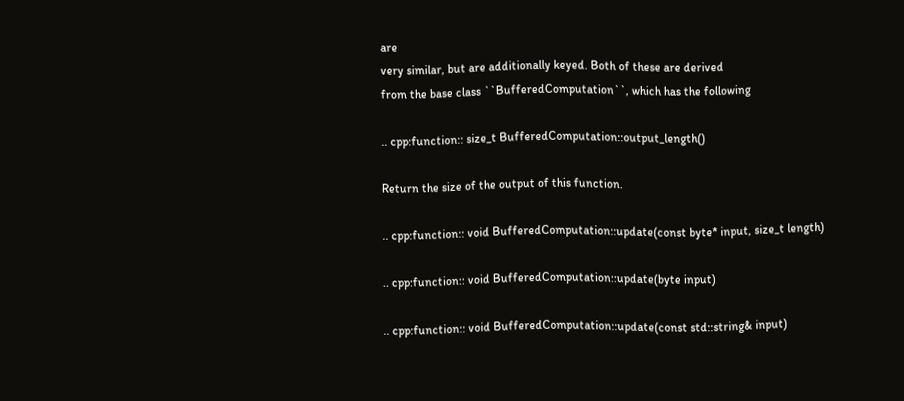are
very similar, but are additionally keyed. Both of these are derived
from the base class ``BufferedComputation``, which has the following

.. cpp:function:: size_t BufferedComputation::output_length()

Return the size of the output of this function.

.. cpp:function:: void BufferedComputation::update(const byte* input, size_t length)

.. cpp:function:: void BufferedComputation::update(byte input)

.. cpp:function:: void BufferedComputation::update(const std::string& input)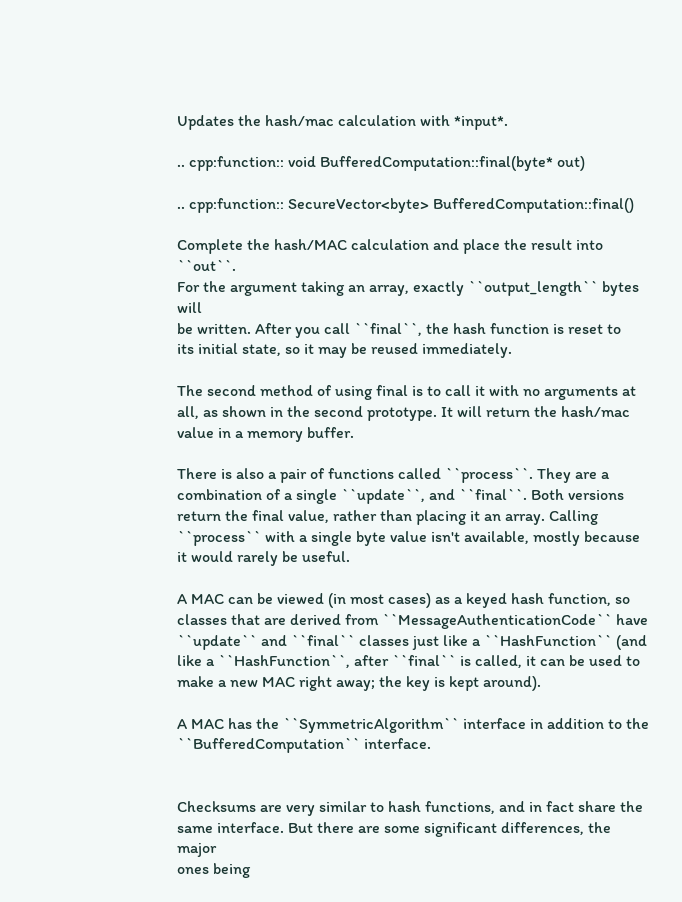Updates the hash/mac calculation with *input*.

.. cpp:function:: void BufferedComputation::final(byte* out)

.. cpp:function:: SecureVector<byte> BufferedComputation::final()

Complete the hash/MAC calculation and place the result into ``out``.
For the argument taking an array, exactly ``output_length`` bytes will
be written. After you call ``final``, the hash function is reset to
its initial state, so it may be reused immediately.

The second method of using final is to call it with no arguments at
all, as shown in the second prototype. It will return the hash/mac
value in a memory buffer.

There is also a pair of functions called ``process``. They are a
combination of a single ``update``, and ``final``. Both versions
return the final value, rather than placing it an array. Calling
``process`` with a single byte value isn't available, mostly because
it would rarely be useful.

A MAC can be viewed (in most cases) as a keyed hash function, so
classes that are derived from ``MessageAuthenticationCode`` have
``update`` and ``final`` classes just like a ``HashFunction`` (and
like a ``HashFunction``, after ``final`` is called, it can be used to
make a new MAC right away; the key is kept around).

A MAC has the ``SymmetricAlgorithm`` interface in addition to the
``BufferedComputation`` interface.


Checksums are very similar to hash functions, and in fact share the
same interface. But there are some significant differences, the major
ones being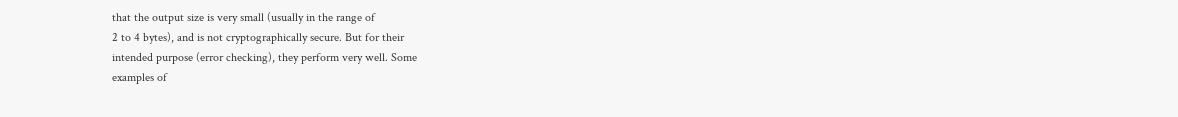that the output size is very small (usually in the range of
2 to 4 bytes), and is not cryptographically secure. But for their
intended purpose (error checking), they perform very well. Some
examples of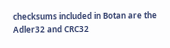checksums included in Botan are the Adler32 and CRC32